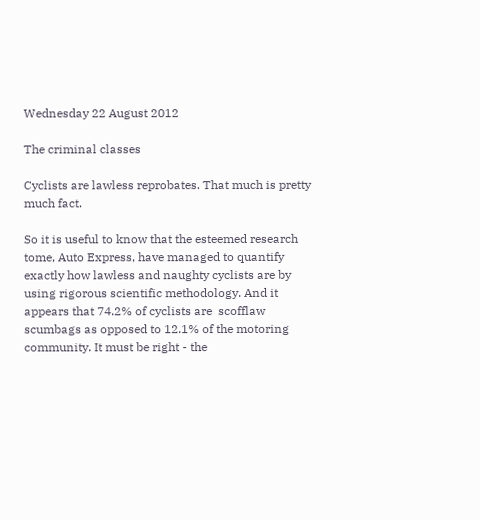Wednesday 22 August 2012

The criminal classes

Cyclists are lawless reprobates. That much is pretty much fact.

So it is useful to know that the esteemed research tome, Auto Express, have managed to quantify exactly how lawless and naughty cyclists are by using rigorous scientific methodology. And it appears that 74.2% of cyclists are  scofflaw scumbags as opposed to 12.1% of the motoring community. It must be right - the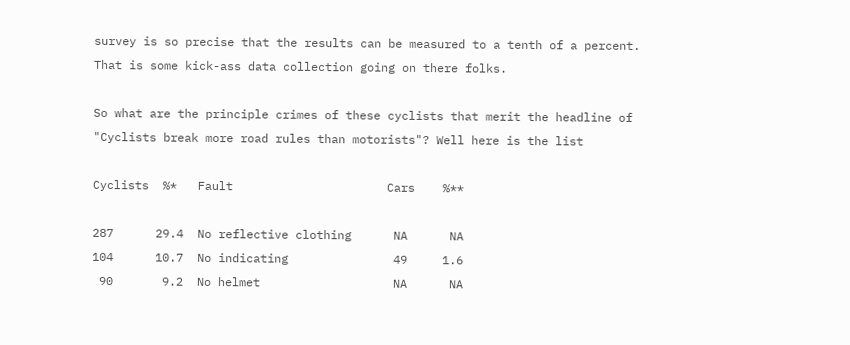survey is so precise that the results can be measured to a tenth of a percent. That is some kick-ass data collection going on there folks.

So what are the principle crimes of these cyclists that merit the headline of "Cyclists break more road rules than motorists"? Well here is the list

Cyclists  %*   Fault                      Cars    %**

287      29.4  No reflective clothing      NA      NA
104      10.7  No indicating               49     1.6
 90       9.2  No helmet                   NA      NA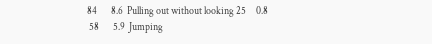84       8.6  Pulling out without looking 25     0.8
 58       5.9  Jumping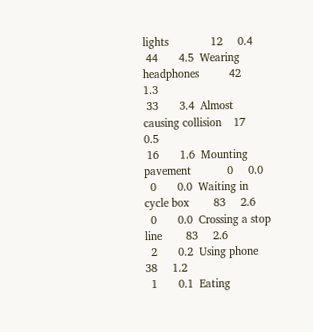lights              12     0.4
 44       4.5  Wearing headphones          42     1.3
 33       3.4  Almost causing collision    17     0.5
 16       1.6  Mounting pavement            0     0.0
  0       0.0  Waiting in cycle box        83     2.6
  0       0.0  Crossing a stop line        83     2.6
  2       0.2  Using phone                 38     1.2
  1       0.1  Eating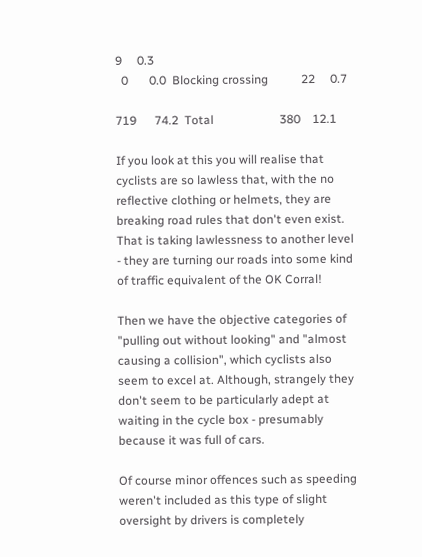9     0.3
  0       0.0  Blocking crossing           22     0.7

719      74.2  Total                      380    12.1

If you look at this you will realise that cyclists are so lawless that, with the no reflective clothing or helmets, they are breaking road rules that don't even exist. That is taking lawlessness to another level - they are turning our roads into some kind of traffic equivalent of the OK Corral!

Then we have the objective categories of "pulling out without looking" and "almost causing a collision", which cyclists also seem to excel at. Although, strangely they don't seem to be particularly adept at waiting in the cycle box - presumably because it was full of cars.

Of course minor offences such as speeding weren't included as this type of slight oversight by drivers is completely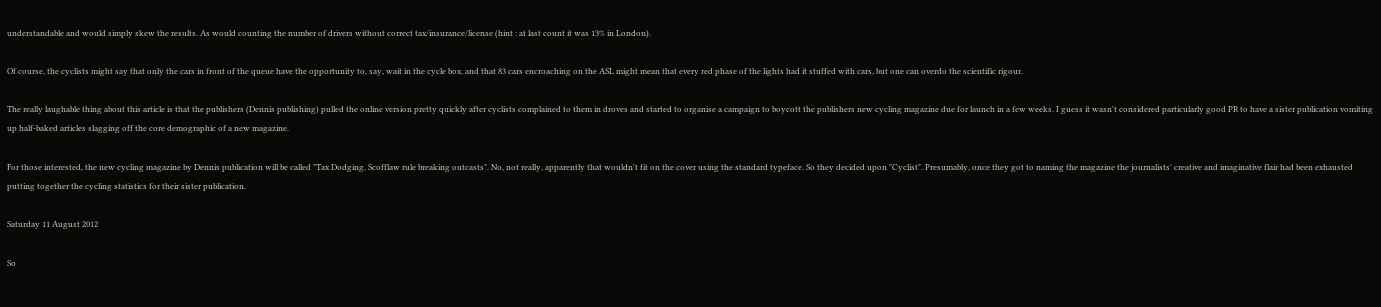understandable and would simply skew the results. As would counting the number of drivers without correct tax/insurance/license (hint : at last count it was 13% in London).

Of course, the cyclists might say that only the cars in front of the queue have the opportunity to, say, wait in the cycle box, and that 83 cars encroaching on the ASL might mean that every red phase of the lights had it stuffed with cars, but one can overdo the scientific rigour.

The really laughable thing about this article is that the publishers (Dennis publishing) pulled the online version pretty quickly after cyclists complained to them in droves and started to organise a campaign to boycott the publishers new cycling magazine due for launch in a few weeks. I guess it wasn't considered particularly good PR to have a sister publication vomiting up half-baked articles slagging off the core demographic of a new magazine.

For those interested, the new cycling magazine by Dennis publication will be called "Tax Dodging, Scofflaw rule breaking outcasts". No, not really, apparently that wouldn't fit on the cover using the standard typeface. So they decided upon "Cyclist". Presumably, once they got to naming the magazine the journalists' creative and imaginative flair had been exhausted putting together the cycling statistics for their sister publication.

Saturday 11 August 2012

So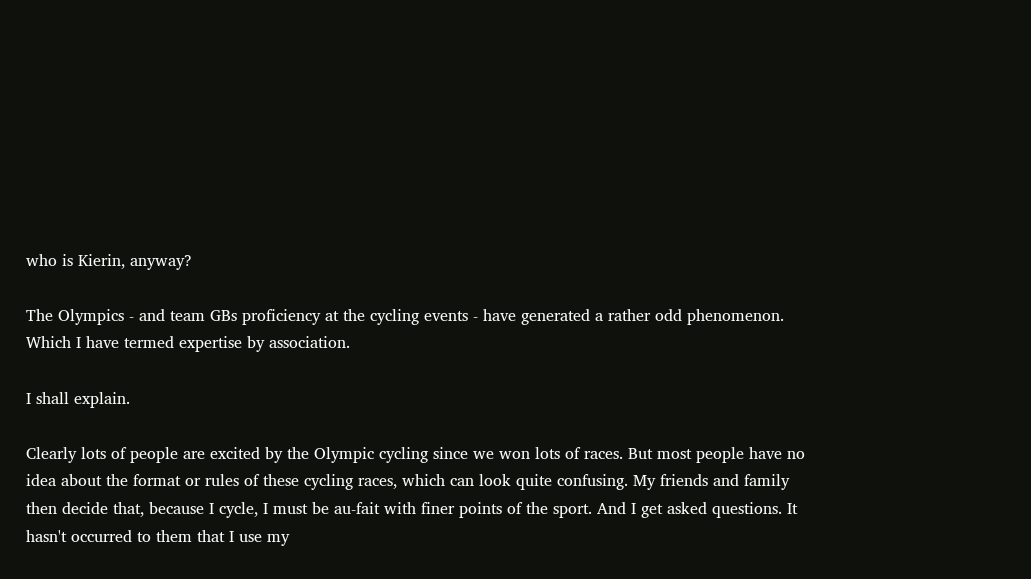who is Kierin, anyway?

The Olympics - and team GBs proficiency at the cycling events - have generated a rather odd phenomenon. Which I have termed expertise by association.

I shall explain.

Clearly lots of people are excited by the Olympic cycling since we won lots of races. But most people have no idea about the format or rules of these cycling races, which can look quite confusing. My friends and family then decide that, because I cycle, I must be au-fait with finer points of the sport. And I get asked questions. It hasn't occurred to them that I use my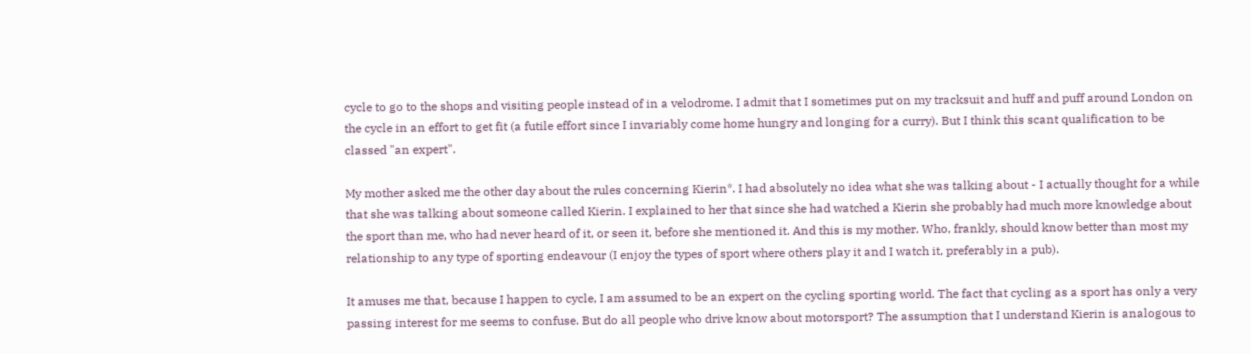cycle to go to the shops and visiting people instead of in a velodrome. I admit that I sometimes put on my tracksuit and huff and puff around London on the cycle in an effort to get fit (a futile effort since I invariably come home hungry and longing for a curry). But I think this scant qualification to be classed "an expert".

My mother asked me the other day about the rules concerning Kierin*. I had absolutely no idea what she was talking about - I actually thought for a while that she was talking about someone called Kierin. I explained to her that since she had watched a Kierin she probably had much more knowledge about the sport than me, who had never heard of it, or seen it, before she mentioned it. And this is my mother. Who, frankly, should know better than most my relationship to any type of sporting endeavour (I enjoy the types of sport where others play it and I watch it, preferably in a pub).

It amuses me that, because I happen to cycle, I am assumed to be an expert on the cycling sporting world. The fact that cycling as a sport has only a very passing interest for me seems to confuse. But do all people who drive know about motorsport? The assumption that I understand Kierin is analogous to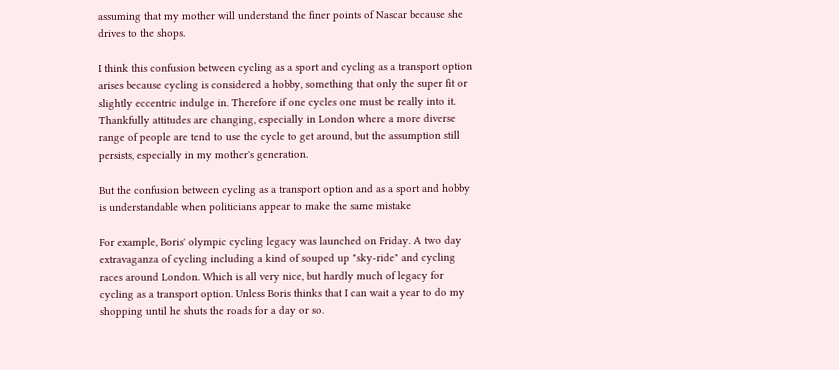assuming that my mother will understand the finer points of Nascar because she drives to the shops.

I think this confusion between cycling as a sport and cycling as a transport option arises because cycling is considered a hobby, something that only the super fit or slightly eccentric indulge in. Therefore if one cycles one must be really into it. Thankfully attitudes are changing, especially in London where a more diverse range of people are tend to use the cycle to get around, but the assumption still persists, especially in my mother's generation.

But the confusion between cycling as a transport option and as a sport and hobby is understandable when politicians appear to make the same mistake

For example, Boris' olympic cycling legacy was launched on Friday. A two day extravaganza of cycling including a kind of souped up "sky-ride" and cycling races around London. Which is all very nice, but hardly much of legacy for cycling as a transport option. Unless Boris thinks that I can wait a year to do my shopping until he shuts the roads for a day or so.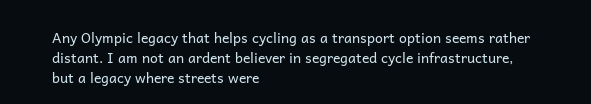Any Olympic legacy that helps cycling as a transport option seems rather distant. I am not an ardent believer in segregated cycle infrastructure, but a legacy where streets were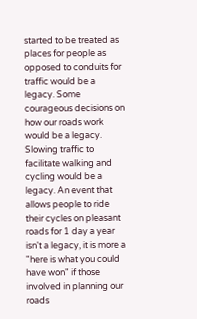started to be treated as places for people as opposed to conduits for traffic would be a legacy. Some courageous decisions on how our roads work would be a legacy. Slowing traffic to facilitate walking and cycling would be a legacy. An event that allows people to ride their cycles on pleasant roads for 1 day a year isn't a legacy, it is more a "here is what you could have won" if those involved in planning our roads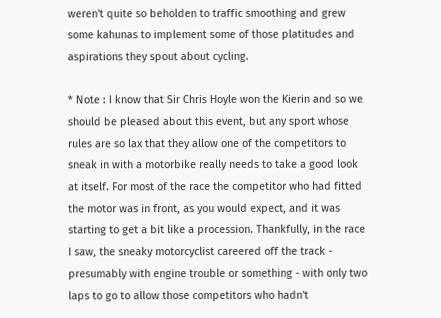weren't quite so beholden to traffic smoothing and grew some kahunas to implement some of those platitudes and aspirations they spout about cycling.

* Note : I know that Sir Chris Hoyle won the Kierin and so we should be pleased about this event, but any sport whose rules are so lax that they allow one of the competitors to sneak in with a motorbike really needs to take a good look at itself. For most of the race the competitor who had fitted the motor was in front, as you would expect, and it was starting to get a bit like a procession. Thankfully, in the race I saw, the sneaky motorcyclist careered off the track - presumably with engine trouble or something - with only two laps to go to allow those competitors who hadn't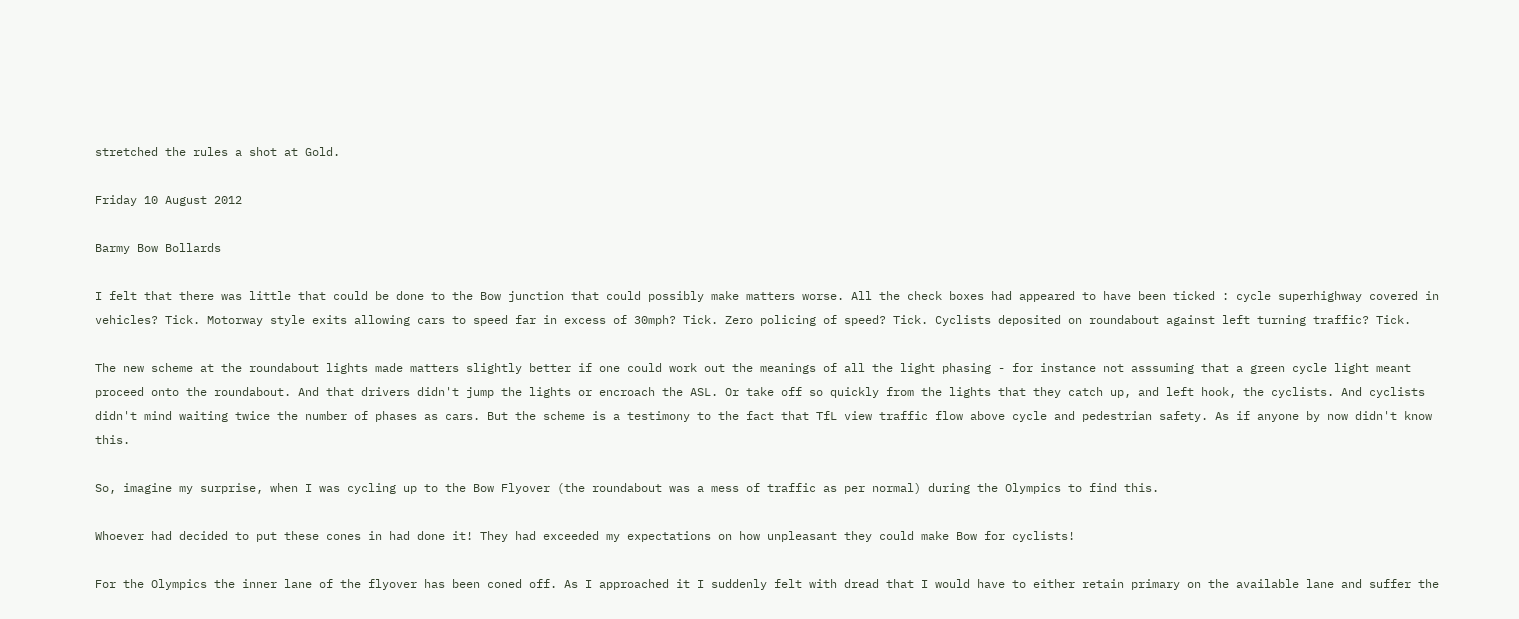stretched the rules a shot at Gold.

Friday 10 August 2012

Barmy Bow Bollards

I felt that there was little that could be done to the Bow junction that could possibly make matters worse. All the check boxes had appeared to have been ticked : cycle superhighway covered in vehicles? Tick. Motorway style exits allowing cars to speed far in excess of 30mph? Tick. Zero policing of speed? Tick. Cyclists deposited on roundabout against left turning traffic? Tick.

The new scheme at the roundabout lights made matters slightly better if one could work out the meanings of all the light phasing - for instance not asssuming that a green cycle light meant proceed onto the roundabout. And that drivers didn't jump the lights or encroach the ASL. Or take off so quickly from the lights that they catch up, and left hook, the cyclists. And cyclists didn't mind waiting twice the number of phases as cars. But the scheme is a testimony to the fact that TfL view traffic flow above cycle and pedestrian safety. As if anyone by now didn't know this.

So, imagine my surprise, when I was cycling up to the Bow Flyover (the roundabout was a mess of traffic as per normal) during the Olympics to find this.

Whoever had decided to put these cones in had done it! They had exceeded my expectations on how unpleasant they could make Bow for cyclists!

For the Olympics the inner lane of the flyover has been coned off. As I approached it I suddenly felt with dread that I would have to either retain primary on the available lane and suffer the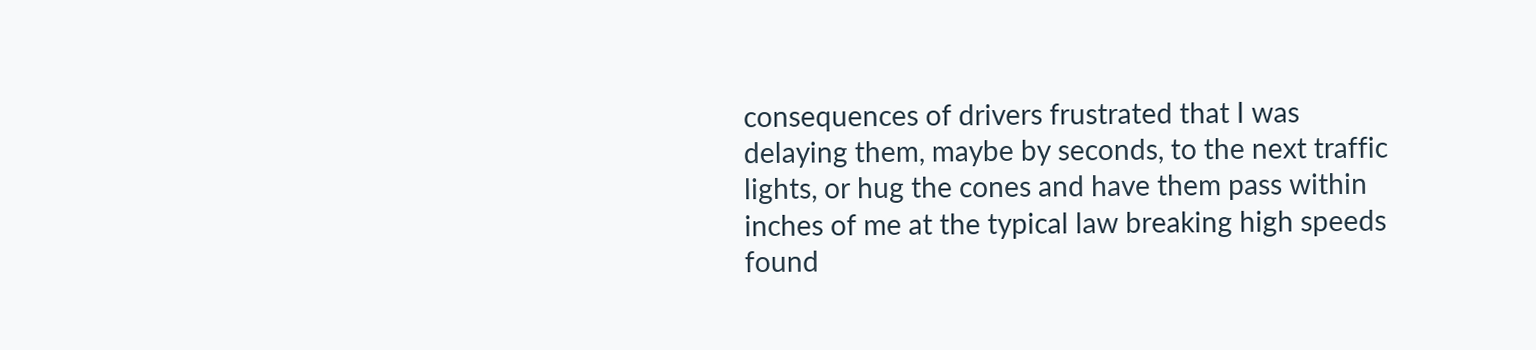consequences of drivers frustrated that I was delaying them, maybe by seconds, to the next traffic lights, or hug the cones and have them pass within inches of me at the typical law breaking high speeds found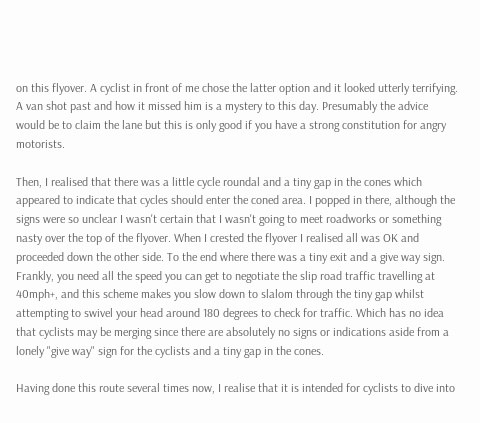on this flyover. A cyclist in front of me chose the latter option and it looked utterly terrifying. A van shot past and how it missed him is a mystery to this day. Presumably the advice would be to claim the lane but this is only good if you have a strong constitution for angry motorists.

Then, I realised that there was a little cycle roundal and a tiny gap in the cones which appeared to indicate that cycles should enter the coned area. I popped in there, although the signs were so unclear I wasn't certain that I wasn't going to meet roadworks or something nasty over the top of the flyover. When I crested the flyover I realised all was OK and proceeded down the other side. To the end where there was a tiny exit and a give way sign. Frankly, you need all the speed you can get to negotiate the slip road traffic travelling at 40mph+, and this scheme makes you slow down to slalom through the tiny gap whilst attempting to swivel your head around 180 degrees to check for traffic. Which has no idea that cyclists may be merging since there are absolutely no signs or indications aside from a lonely "give way" sign for the cyclists and a tiny gap in the cones.

Having done this route several times now, I realise that it is intended for cyclists to dive into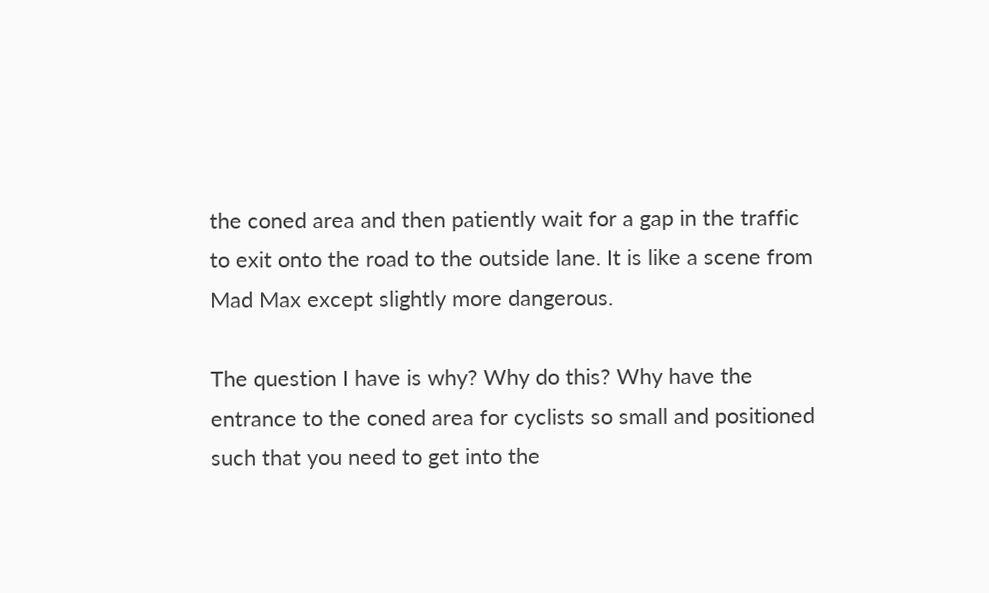the coned area and then patiently wait for a gap in the traffic to exit onto the road to the outside lane. It is like a scene from Mad Max except slightly more dangerous.

The question I have is why? Why do this? Why have the entrance to the coned area for cyclists so small and positioned such that you need to get into the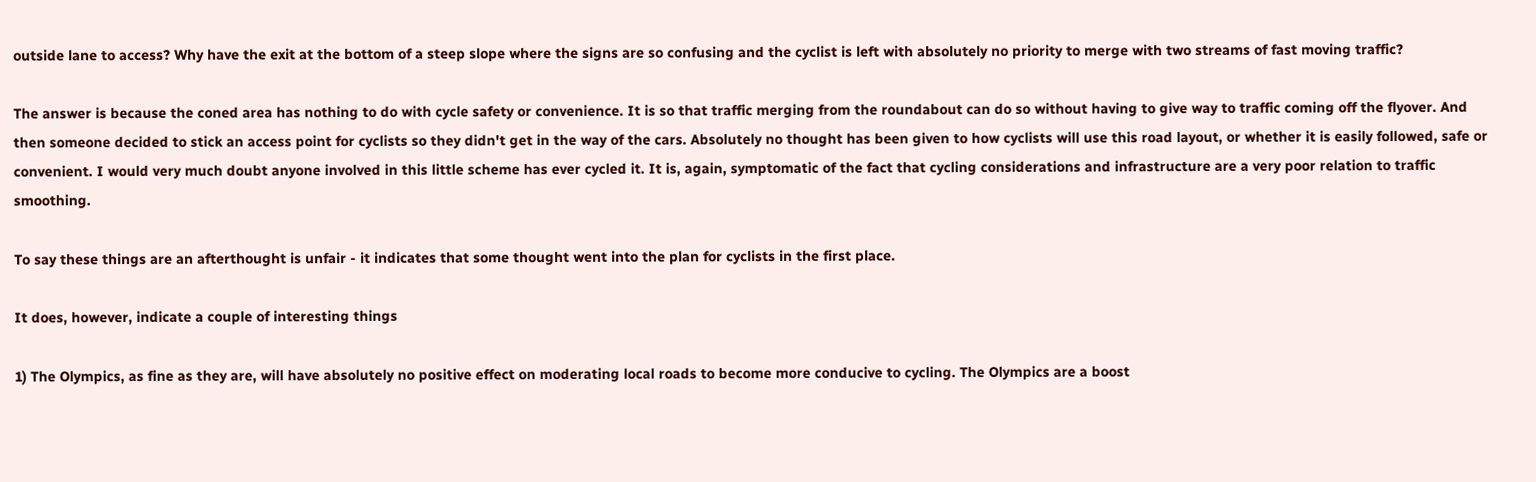outside lane to access? Why have the exit at the bottom of a steep slope where the signs are so confusing and the cyclist is left with absolutely no priority to merge with two streams of fast moving traffic?

The answer is because the coned area has nothing to do with cycle safety or convenience. It is so that traffic merging from the roundabout can do so without having to give way to traffic coming off the flyover. And then someone decided to stick an access point for cyclists so they didn't get in the way of the cars. Absolutely no thought has been given to how cyclists will use this road layout, or whether it is easily followed, safe or convenient. I would very much doubt anyone involved in this little scheme has ever cycled it. It is, again, symptomatic of the fact that cycling considerations and infrastructure are a very poor relation to traffic smoothing.

To say these things are an afterthought is unfair - it indicates that some thought went into the plan for cyclists in the first place.

It does, however, indicate a couple of interesting things

1) The Olympics, as fine as they are, will have absolutely no positive effect on moderating local roads to become more conducive to cycling. The Olympics are a boost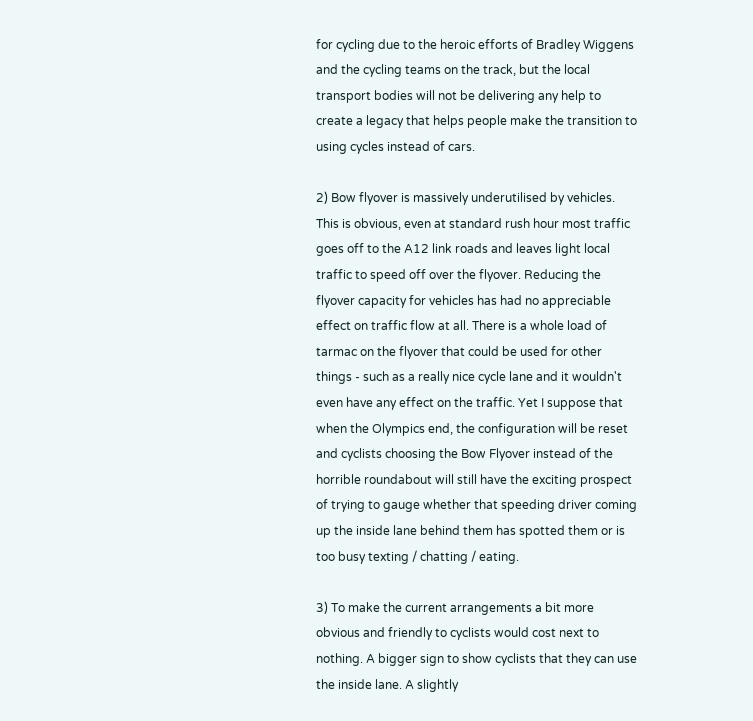for cycling due to the heroic efforts of Bradley Wiggens and the cycling teams on the track, but the local transport bodies will not be delivering any help to create a legacy that helps people make the transition to using cycles instead of cars.

2) Bow flyover is massively underutilised by vehicles. This is obvious, even at standard rush hour most traffic goes off to the A12 link roads and leaves light local traffic to speed off over the flyover. Reducing the flyover capacity for vehicles has had no appreciable effect on traffic flow at all. There is a whole load of tarmac on the flyover that could be used for other things - such as a really nice cycle lane and it wouldn't even have any effect on the traffic. Yet I suppose that when the Olympics end, the configuration will be reset and cyclists choosing the Bow Flyover instead of the horrible roundabout will still have the exciting prospect of trying to gauge whether that speeding driver coming up the inside lane behind them has spotted them or is too busy texting / chatting / eating.

3) To make the current arrangements a bit more obvious and friendly to cyclists would cost next to nothing. A bigger sign to show cyclists that they can use the inside lane. A slightly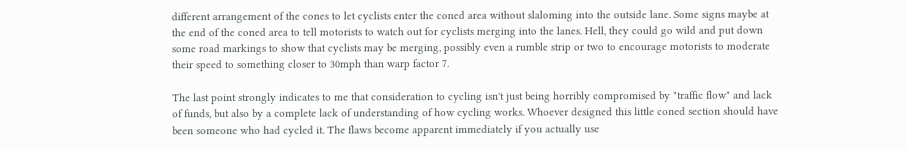different arrangement of the cones to let cyclists enter the coned area without slaloming into the outside lane. Some signs maybe at the end of the coned area to tell motorists to watch out for cyclists merging into the lanes. Hell, they could go wild and put down some road markings to show that cyclists may be merging, possibly even a rumble strip or two to encourage motorists to moderate their speed to something closer to 30mph than warp factor 7.

The last point strongly indicates to me that consideration to cycling isn't just being horribly compromised by "traffic flow" and lack of funds, but also by a complete lack of understanding of how cycling works. Whoever designed this little coned section should have been someone who had cycled it. The flaws become apparent immediately if you actually use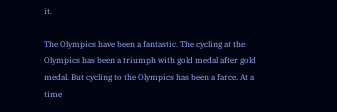it.

The Olympics have been a fantastic. The cycling at the Olympics has been a triumph with gold medal after gold medal. But cycling to the Olympics has been a farce. At a time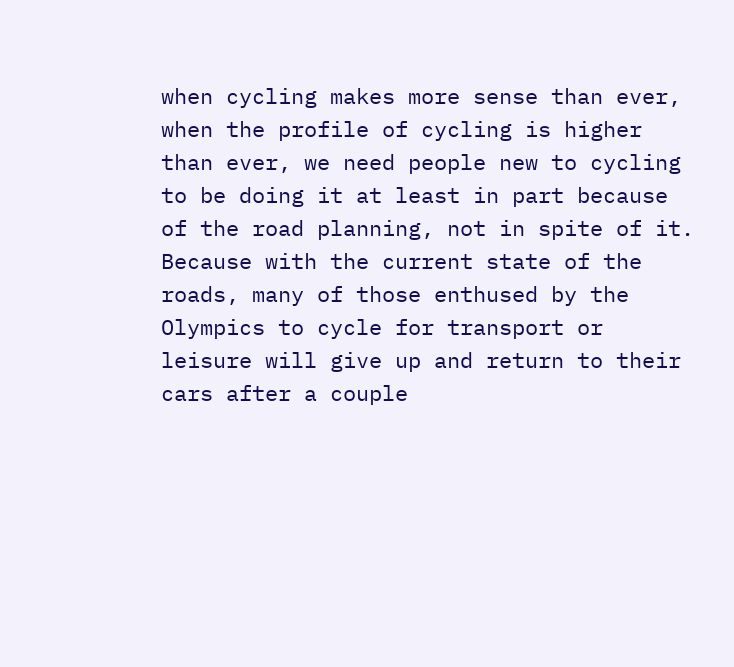when cycling makes more sense than ever, when the profile of cycling is higher than ever, we need people new to cycling to be doing it at least in part because of the road planning, not in spite of it. Because with the current state of the roads, many of those enthused by the Olympics to cycle for transport or leisure will give up and return to their cars after a couple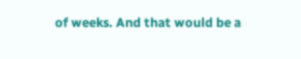of weeks. And that would be a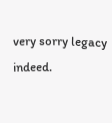very sorry legacy indeed.